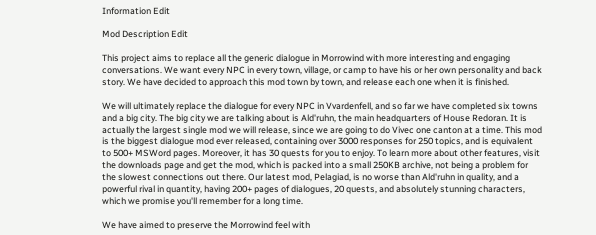Information Edit

Mod Description Edit

This project aims to replace all the generic dialogue in Morrowind with more interesting and engaging conversations. We want every NPC in every town, village, or camp to have his or her own personality and back story. We have decided to approach this mod town by town, and release each one when it is finished.

We will ultimately replace the dialogue for every NPC in Vvardenfell, and so far we have completed six towns and a big city. The big city we are talking about is Ald'ruhn, the main headquarters of House Redoran. It is actually the largest single mod we will release, since we are going to do Vivec one canton at a time. This mod is the biggest dialogue mod ever released, containing over 3000 responses for 250 topics, and is equivalent to 500+ MSWord pages. Moreover, it has 30 quests for you to enjoy. To learn more about other features, visit the downloads page and get the mod, which is packed into a small 250KB archive, not being a problem for the slowest connections out there. Our latest mod, Pelagiad, is no worse than Ald'ruhn in quality, and a powerful rival in quantity, having 200+ pages of dialogues, 20 quests, and absolutely stunning characters, which we promise you'll remember for a long time.

We have aimed to preserve the Morrowind feel with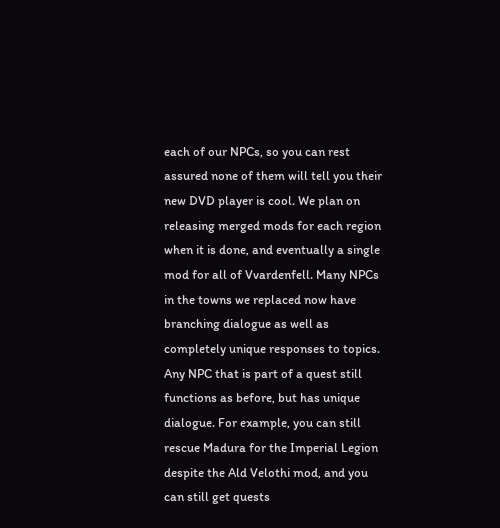each of our NPCs, so you can rest assured none of them will tell you their new DVD player is cool. We plan on releasing merged mods for each region when it is done, and eventually a single mod for all of Vvardenfell. Many NPCs in the towns we replaced now have branching dialogue as well as completely unique responses to topics. Any NPC that is part of a quest still functions as before, but has unique dialogue. For example, you can still rescue Madura for the Imperial Legion despite the Ald Velothi mod, and you can still get quests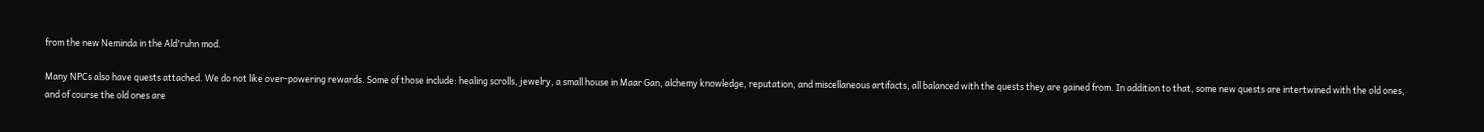from the new Neminda in the Ald'ruhn mod.

Many NPCs also have quests attached. We do not like over-powering rewards. Some of those include: healing scrolls, jewelry, a small house in Maar Gan, alchemy knowledge, reputation, and miscellaneous artifacts, all balanced with the quests they are gained from. In addition to that, some new quests are intertwined with the old ones, and of course the old ones are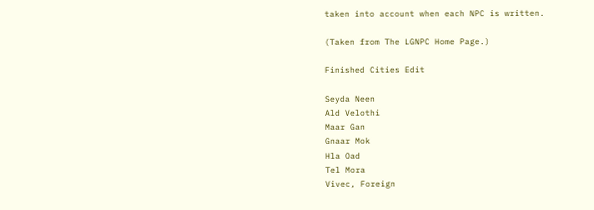taken into account when each NPC is written.

(Taken from The LGNPC Home Page.)

Finished Cities Edit

Seyda Neen
Ald Velothi
Maar Gan
Gnaar Mok
Hla Oad
Tel Mora
Vivec, Foreign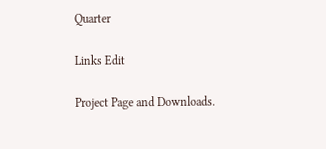Quarter

Links Edit

Project Page and Downloads.